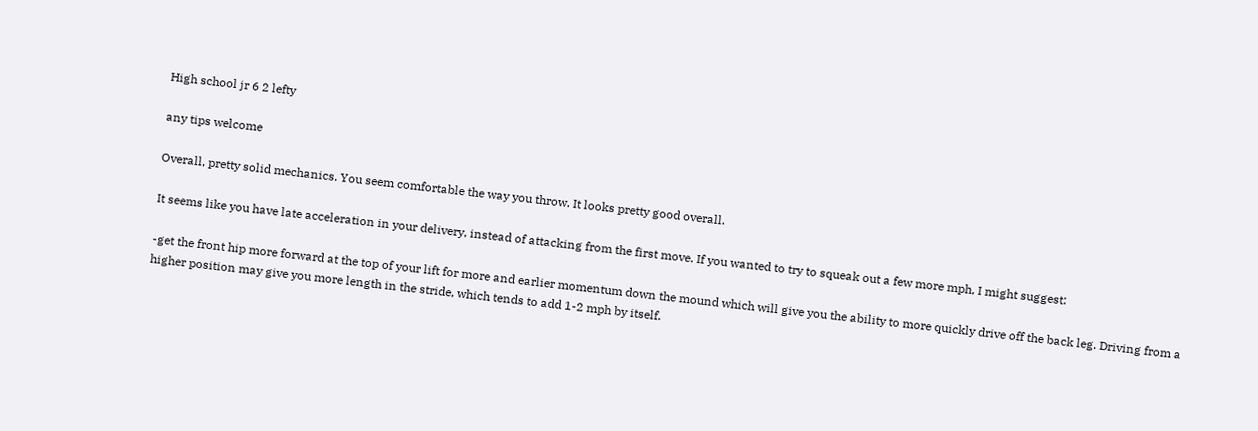High school jr 6 2 lefty

any tips welcome

Overall, pretty solid mechanics. You seem comfortable the way you throw. It looks pretty good overall.

It seems like you have late acceleration in your delivery, instead of attacking from the first move. If you wanted to try to squeak out a few more mph, I might suggest:

-get the front hip more forward at the top of your lift for more and earlier momentum down the mound which will give you the ability to more quickly drive off the back leg. Driving from a higher position may give you more length in the stride, which tends to add 1-2 mph by itself.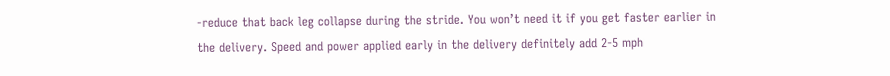-reduce that back leg collapse during the stride. You won’t need it if you get faster earlier in the delivery. Speed and power applied early in the delivery definitely add 2-5 mph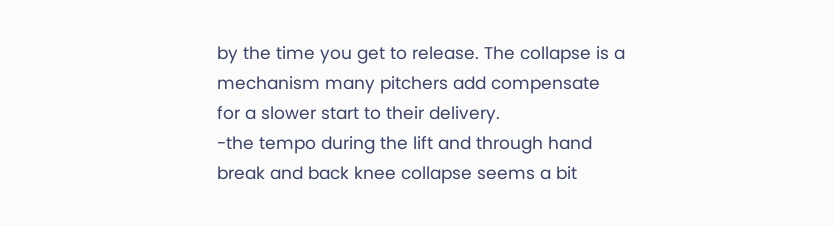by the time you get to release. The collapse is a mechanism many pitchers add compensate for a slower start to their delivery.
-the tempo during the lift and through hand break and back knee collapse seems a bit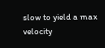slow to yield a max velocity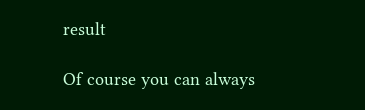result

Of course you can always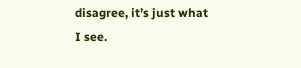disagree, it’s just what I see.